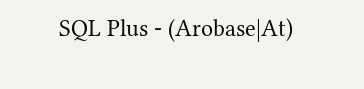SQL Plus - (Arobase|At)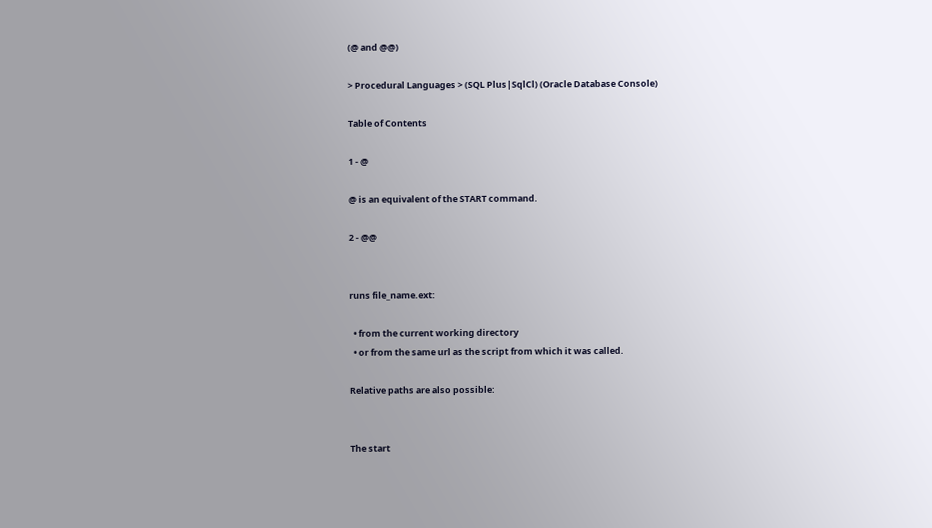(@ and @@)

> Procedural Languages > (SQL Plus|SqlCl) (Oracle Database Console)

Table of Contents

1 - @

@ is an equivalent of the START command.

2 - @@


runs file_name.ext:

  • from the current working directory
  • or from the same url as the script from which it was called.

Relative paths are also possible:


The start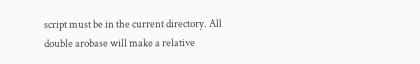script must be in the current directory. All double arobase will make a relative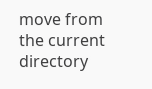move from the current directory